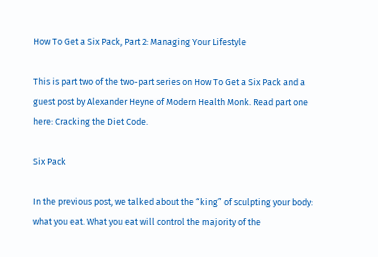How To Get a Six Pack, Part 2: Managing Your Lifestyle

This is part two of the two-part series on How To Get a Six Pack and a guest post by Alexander Heyne of Modern Health Monk. Read part one here: Cracking the Diet Code.

Six Pack

In the previous post, we talked about the “king” of sculpting your body: what you eat. What you eat will control the majority of the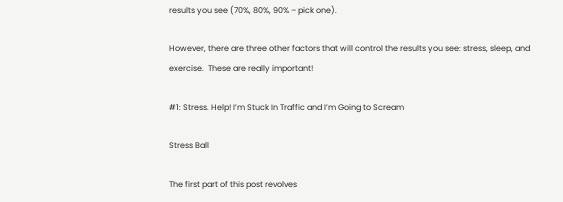results you see (70%, 80%, 90% – pick one).

However, there are three other factors that will control the results you see: stress, sleep, and exercise.  These are really important!

#1: Stress. Help! I’m Stuck In Traffic and I’m Going to Scream

Stress Ball

The first part of this post revolves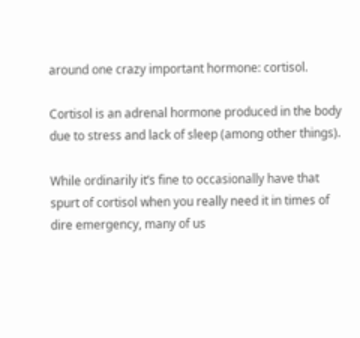around one crazy important hormone: cortisol.

Cortisol is an adrenal hormone produced in the body due to stress and lack of sleep (among other things).

While ordinarily it’s fine to occasionally have that spurt of cortisol when you really need it in times of dire emergency, many of us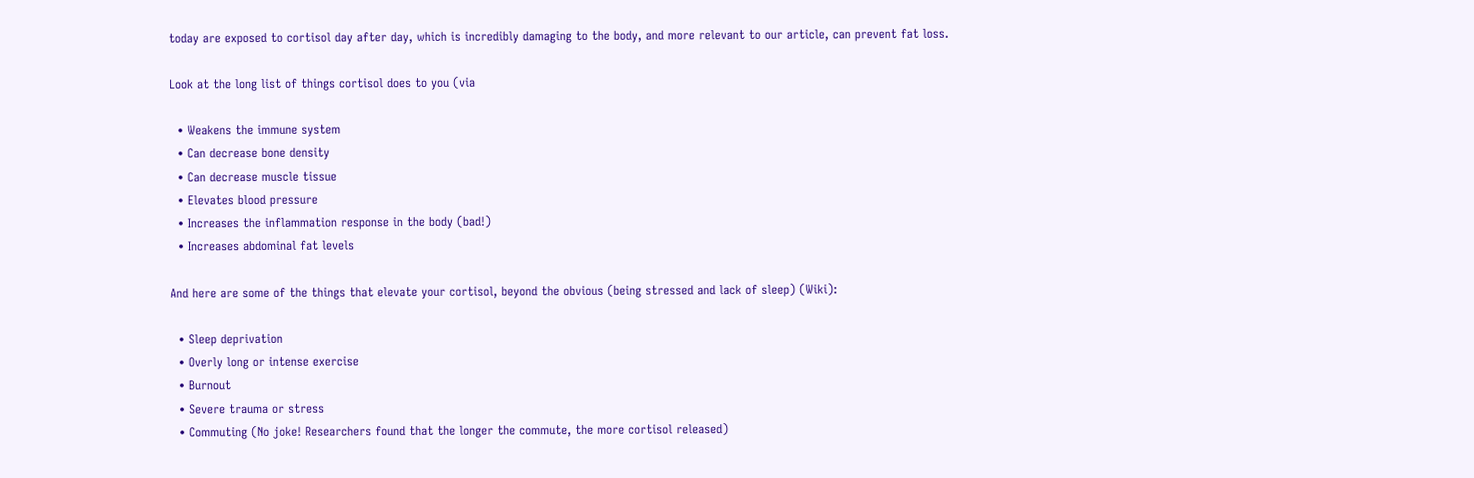today are exposed to cortisol day after day, which is incredibly damaging to the body, and more relevant to our article, can prevent fat loss.

Look at the long list of things cortisol does to you (via

  • Weakens the immune system
  • Can decrease bone density
  • Can decrease muscle tissue
  • Elevates blood pressure
  • Increases the inflammation response in the body (bad!)
  • Increases abdominal fat levels

And here are some of the things that elevate your cortisol, beyond the obvious (being stressed and lack of sleep) (Wiki):

  • Sleep deprivation
  • Overly long or intense exercise
  • Burnout
  • Severe trauma or stress
  • Commuting (No joke! Researchers found that the longer the commute, the more cortisol released)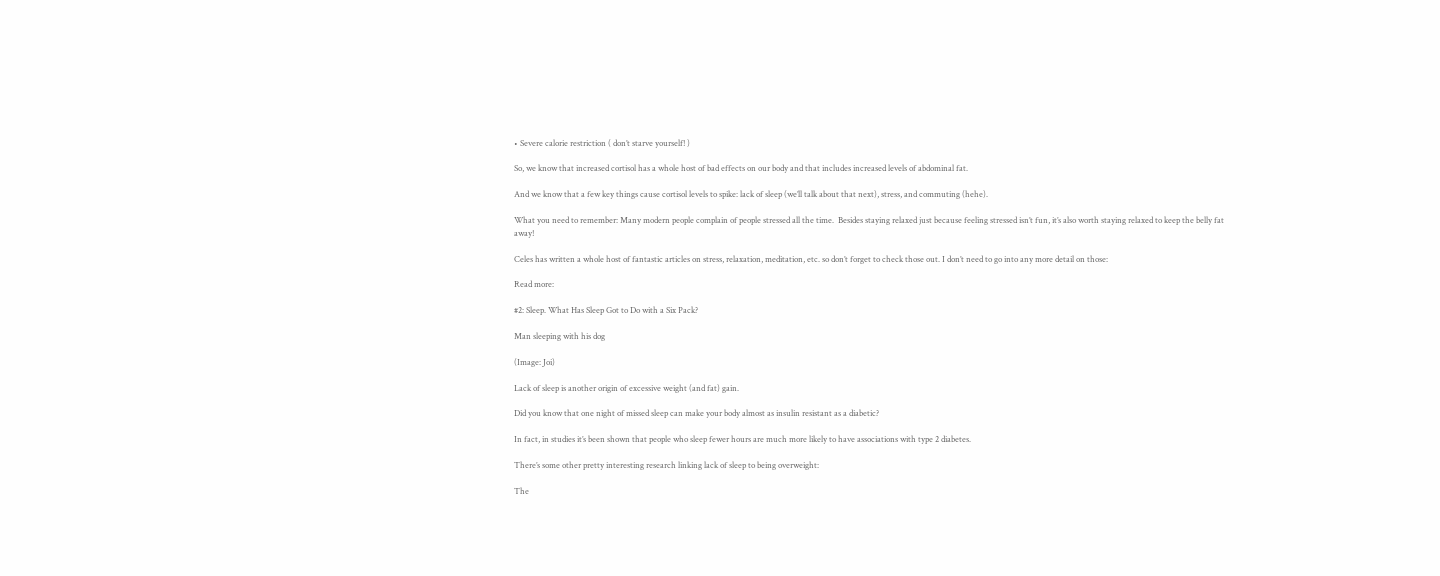• Severe calorie restriction ( don’t starve yourself! )

So, we know that increased cortisol has a whole host of bad effects on our body and that includes increased levels of abdominal fat.

And we know that a few key things cause cortisol levels to spike: lack of sleep (we’ll talk about that next), stress, and commuting (hehe).

What you need to remember: Many modern people complain of people stressed all the time.  Besides staying relaxed just because feeling stressed isn’t fun, it’s also worth staying relaxed to keep the belly fat away!

Celes has written a whole host of fantastic articles on stress, relaxation, meditation, etc. so don’t forget to check those out. I don’t need to go into any more detail on those:

Read more:

#2: Sleep. What Has Sleep Got to Do with a Six Pack?

Man sleeping with his dog

(Image: Joi)

Lack of sleep is another origin of excessive weight (and fat) gain.

Did you know that one night of missed sleep can make your body almost as insulin resistant as a diabetic?

In fact, in studies it’s been shown that people who sleep fewer hours are much more likely to have associations with type 2 diabetes.

There’s some other pretty interesting research linking lack of sleep to being overweight:

The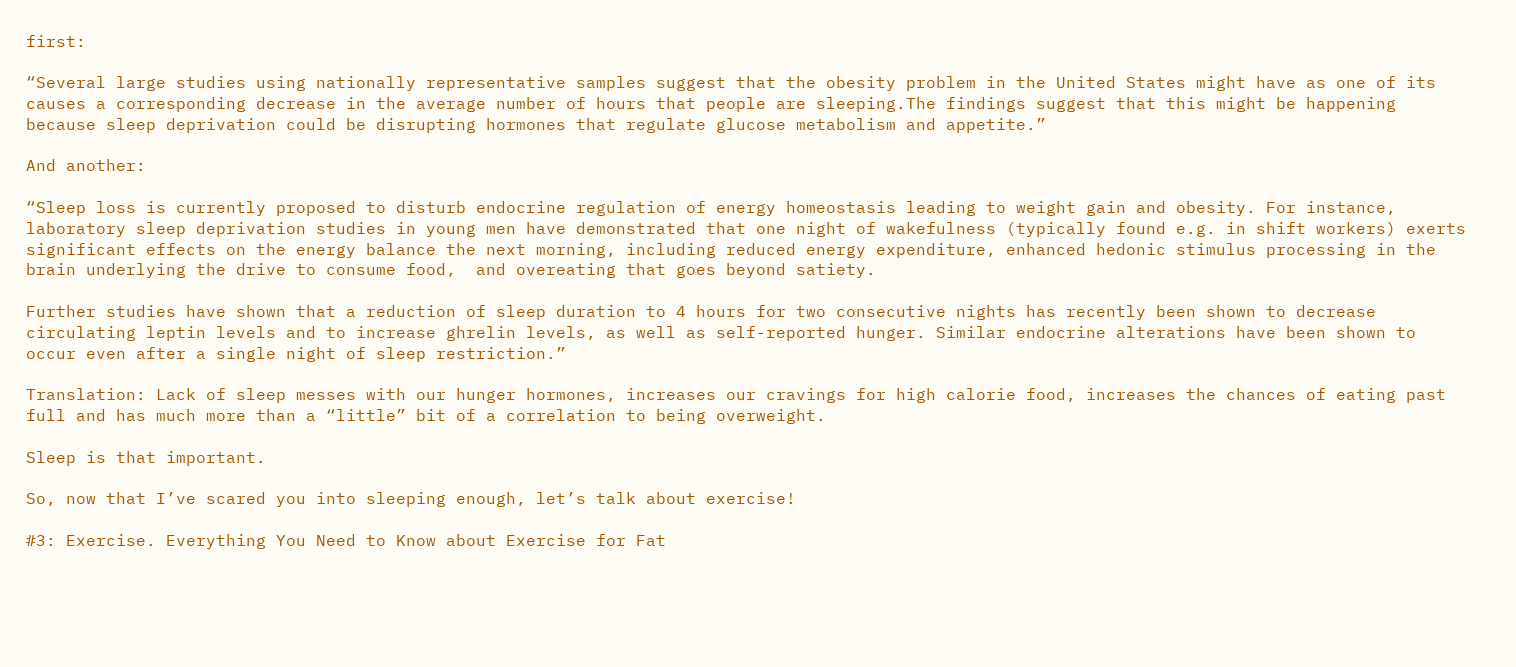first:

“Several large studies using nationally representative samples suggest that the obesity problem in the United States might have as one of its causes a corresponding decrease in the average number of hours that people are sleeping.The findings suggest that this might be happening because sleep deprivation could be disrupting hormones that regulate glucose metabolism and appetite.”

And another:

“Sleep loss is currently proposed to disturb endocrine regulation of energy homeostasis leading to weight gain and obesity. For instance, laboratory sleep deprivation studies in young men have demonstrated that one night of wakefulness (typically found e.g. in shift workers) exerts significant effects on the energy balance the next morning, including reduced energy expenditure, enhanced hedonic stimulus processing in the brain underlying the drive to consume food,  and overeating that goes beyond satiety.

Further studies have shown that a reduction of sleep duration to 4 hours for two consecutive nights has recently been shown to decrease circulating leptin levels and to increase ghrelin levels, as well as self-reported hunger. Similar endocrine alterations have been shown to occur even after a single night of sleep restriction.”

Translation: Lack of sleep messes with our hunger hormones, increases our cravings for high calorie food, increases the chances of eating past full and has much more than a “little” bit of a correlation to being overweight.

Sleep is that important.

So, now that I’ve scared you into sleeping enough, let’s talk about exercise!

#3: Exercise. Everything You Need to Know about Exercise for Fat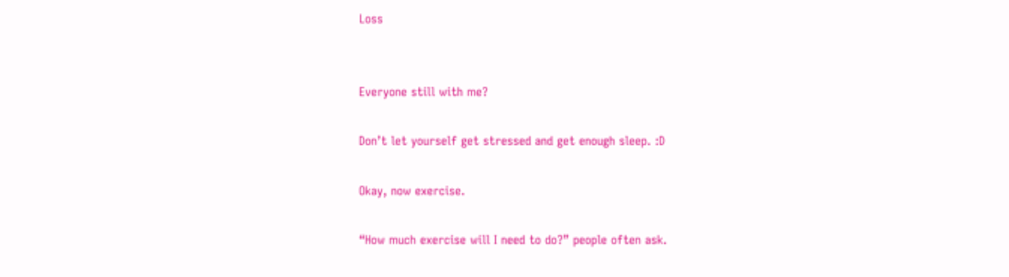Loss


Everyone still with me?

Don’t let yourself get stressed and get enough sleep. :D

Okay, now exercise.

“How much exercise will I need to do?” people often ask.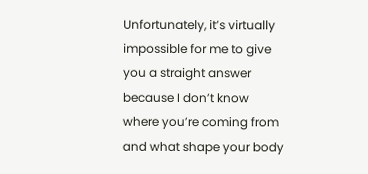Unfortunately, it’s virtually impossible for me to give you a straight answer because I don’t know where you’re coming from and what shape your body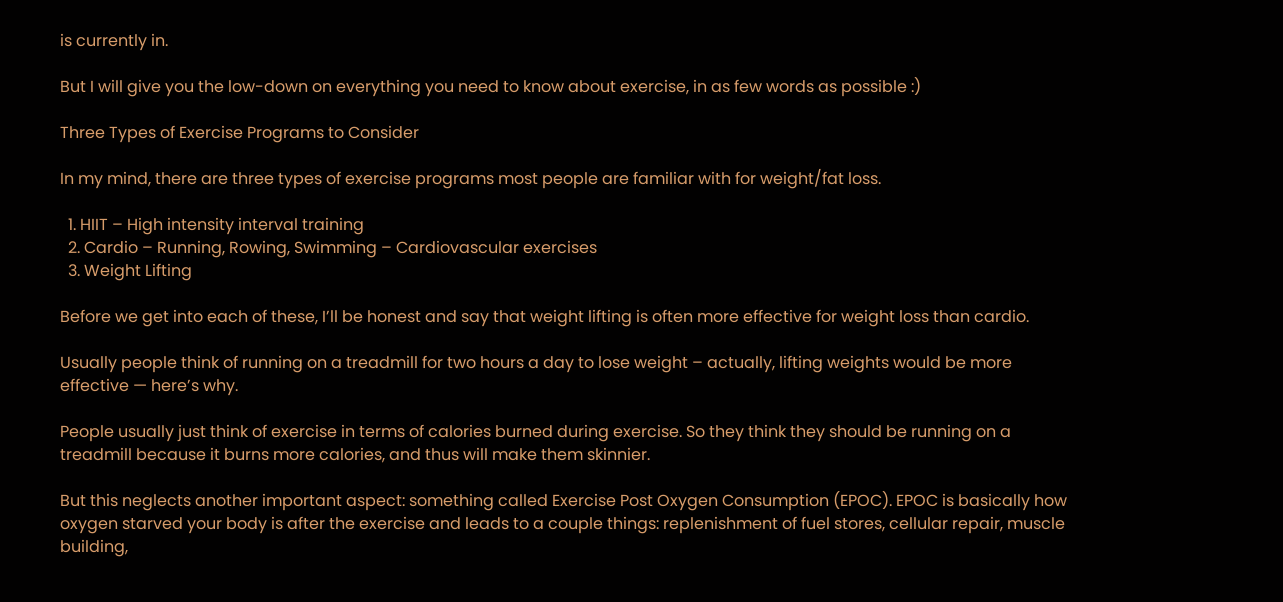is currently in.

But I will give you the low-down on everything you need to know about exercise, in as few words as possible :)

Three Types of Exercise Programs to Consider

In my mind, there are three types of exercise programs most people are familiar with for weight/fat loss.

  1. HIIT – High intensity interval training
  2. Cardio – Running, Rowing, Swimming – Cardiovascular exercises
  3. Weight Lifting

Before we get into each of these, I’ll be honest and say that weight lifting is often more effective for weight loss than cardio.

Usually people think of running on a treadmill for two hours a day to lose weight – actually, lifting weights would be more effective — here’s why.

People usually just think of exercise in terms of calories burned during exercise. So they think they should be running on a treadmill because it burns more calories, and thus will make them skinnier.

But this neglects another important aspect: something called Exercise Post Oxygen Consumption (EPOC). EPOC is basically how oxygen starved your body is after the exercise and leads to a couple things: replenishment of fuel stores, cellular repair, muscle building,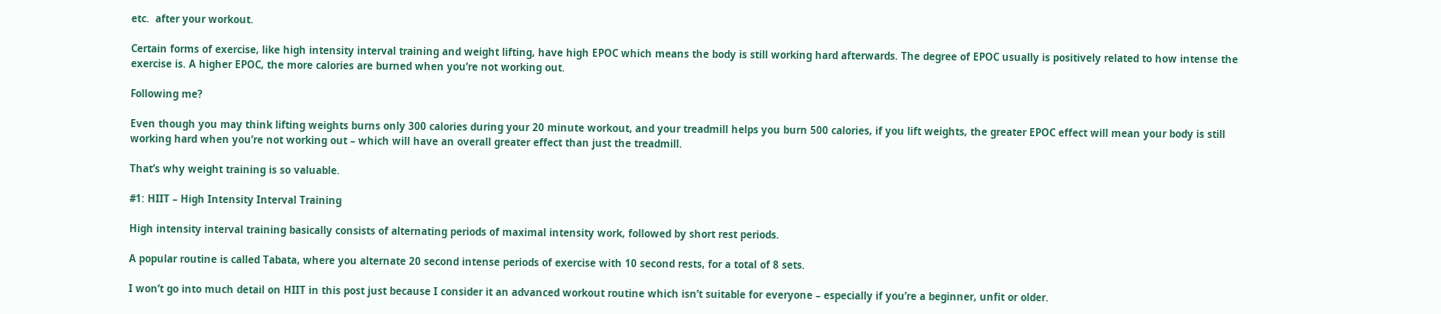etc.  after your workout.

Certain forms of exercise, like high intensity interval training and weight lifting, have high EPOC which means the body is still working hard afterwards. The degree of EPOC usually is positively related to how intense the exercise is. A higher EPOC, the more calories are burned when you’re not working out.

Following me?

Even though you may think lifting weights burns only 300 calories during your 20 minute workout, and your treadmill helps you burn 500 calories, if you lift weights, the greater EPOC effect will mean your body is still working hard when you’re not working out – which will have an overall greater effect than just the treadmill.

That’s why weight training is so valuable.

#1: HIIT – High Intensity Interval Training

High intensity interval training basically consists of alternating periods of maximal intensity work, followed by short rest periods.

A popular routine is called Tabata, where you alternate 20 second intense periods of exercise with 10 second rests, for a total of 8 sets.

I won’t go into much detail on HIIT in this post just because I consider it an advanced workout routine which isn’t suitable for everyone – especially if you’re a beginner, unfit or older.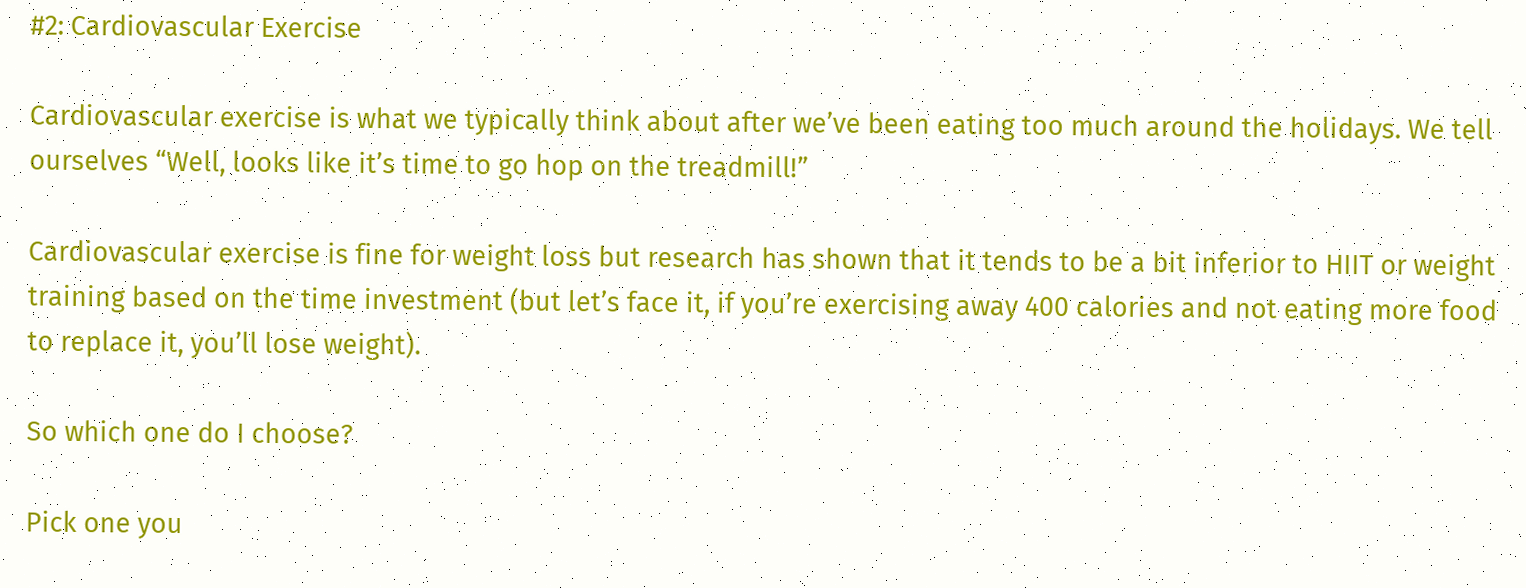#2: Cardiovascular Exercise

Cardiovascular exercise is what we typically think about after we’ve been eating too much around the holidays. We tell ourselves “Well, looks like it’s time to go hop on the treadmill!”

Cardiovascular exercise is fine for weight loss but research has shown that it tends to be a bit inferior to HIIT or weight training based on the time investment (but let’s face it, if you’re exercising away 400 calories and not eating more food to replace it, you’ll lose weight).

So which one do I choose?

Pick one you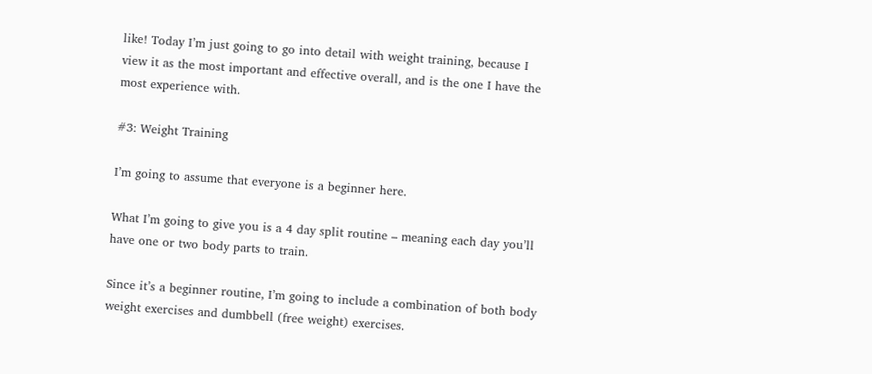like! Today I’m just going to go into detail with weight training, because I view it as the most important and effective overall, and is the one I have the most experience with.

#3: Weight Training

I’m going to assume that everyone is a beginner here.

What I’m going to give you is a 4 day split routine – meaning each day you’ll have one or two body parts to train.

Since it’s a beginner routine, I’m going to include a combination of both body weight exercises and dumbbell (free weight) exercises.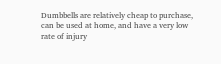Dumbbells are relatively cheap to purchase, can be used at home, and have a very low rate of injury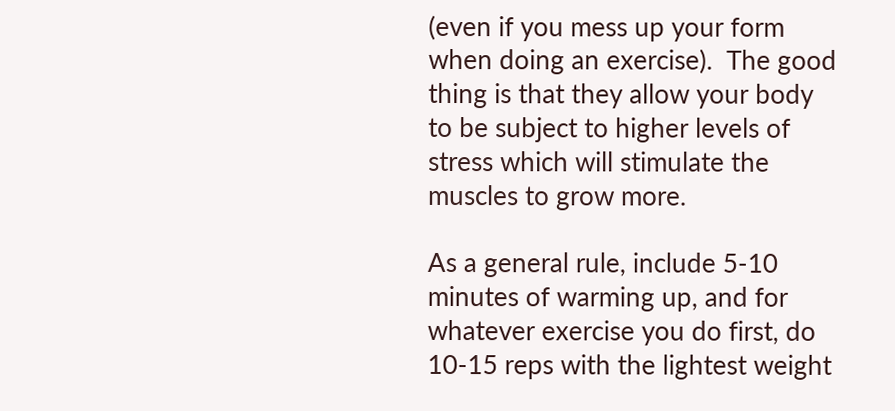(even if you mess up your form when doing an exercise).  The good thing is that they allow your body to be subject to higher levels of stress which will stimulate the muscles to grow more.

As a general rule, include 5-10 minutes of warming up, and for whatever exercise you do first, do 10-15 reps with the lightest weight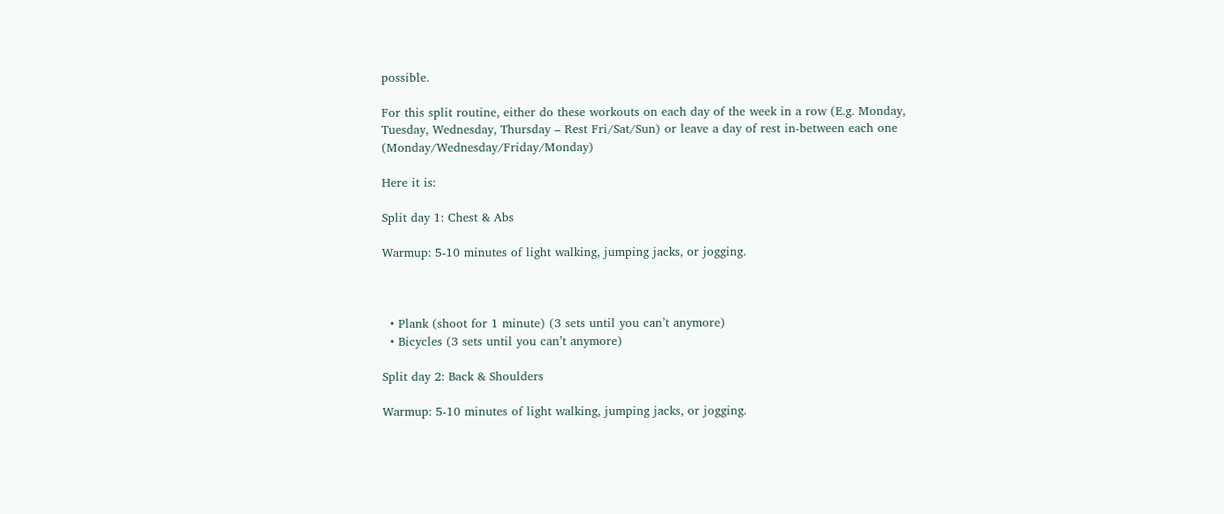possible.

For this split routine, either do these workouts on each day of the week in a row (E.g. Monday, Tuesday, Wednesday, Thursday – Rest Fri/Sat/Sun) or leave a day of rest in-between each one (Monday/Wednesday/Friday/Monday)

Here it is:

Split day 1: Chest & Abs

Warmup: 5-10 minutes of light walking, jumping jacks, or jogging.



  • Plank (shoot for 1 minute) (3 sets until you can’t anymore)
  • Bicycles (3 sets until you can’t anymore)

Split day 2: Back & Shoulders

Warmup: 5-10 minutes of light walking, jumping jacks, or jogging.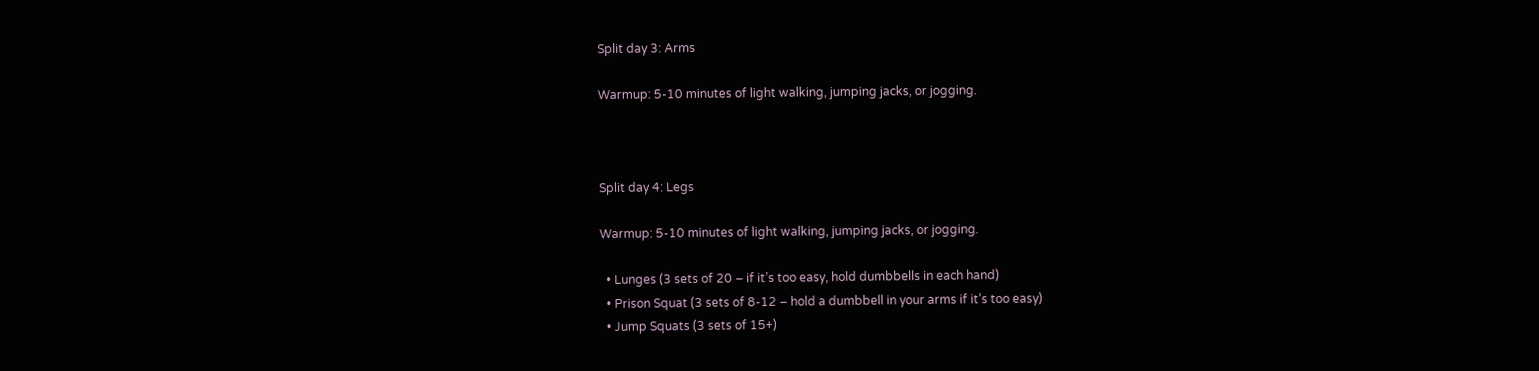Split day 3: Arms

Warmup: 5-10 minutes of light walking, jumping jacks, or jogging.



Split day 4: Legs

Warmup: 5-10 minutes of light walking, jumping jacks, or jogging.

  • Lunges (3 sets of 20 – if it’s too easy, hold dumbbells in each hand)
  • Prison Squat (3 sets of 8-12 – hold a dumbbell in your arms if it’s too easy)
  • Jump Squats (3 sets of 15+)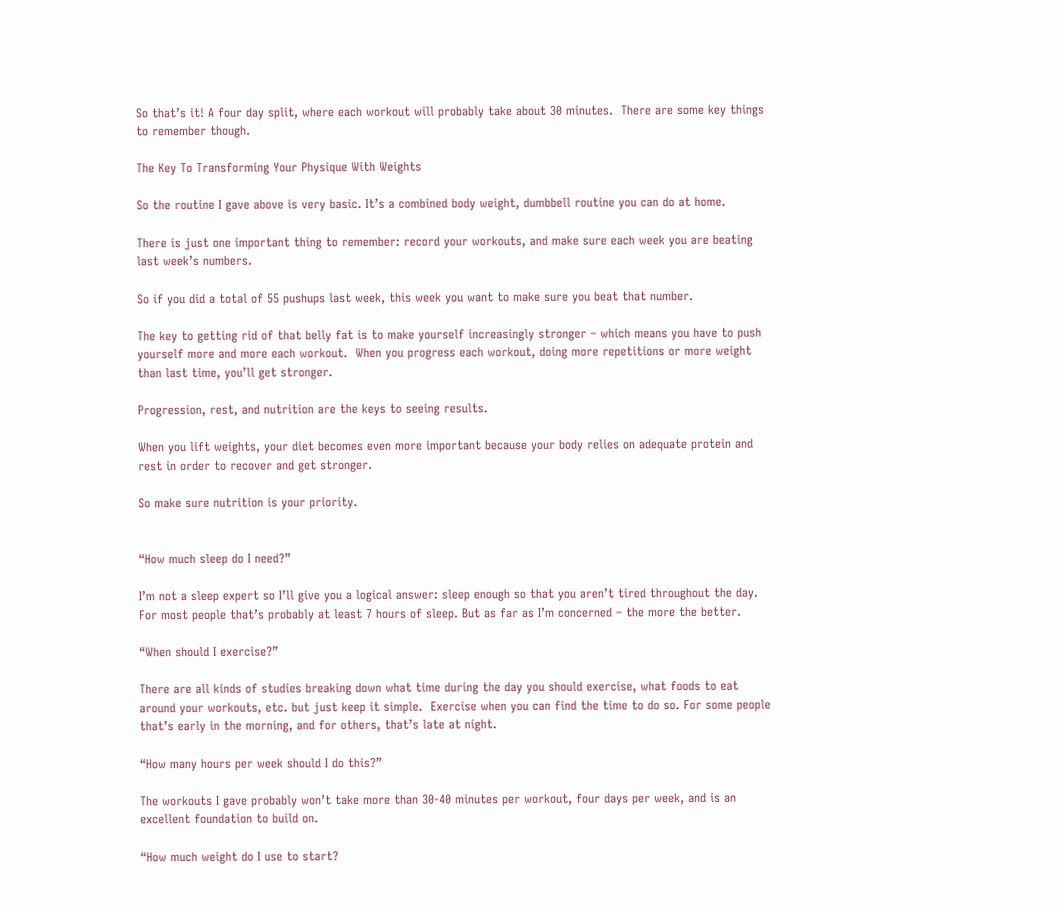So that’s it! A four day split, where each workout will probably take about 30 minutes.  There are some key things to remember though.

The Key To Transforming Your Physique With Weights

So the routine I gave above is very basic. It’s a combined body weight, dumbbell routine you can do at home.

There is just one important thing to remember: record your workouts, and make sure each week you are beating last week’s numbers.

So if you did a total of 55 pushups last week, this week you want to make sure you beat that number.

The key to getting rid of that belly fat is to make yourself increasingly stronger – which means you have to push yourself more and more each workout.  When you progress each workout, doing more repetitions or more weight than last time, you’ll get stronger.

Progression, rest, and nutrition are the keys to seeing results.

When you lift weights, your diet becomes even more important because your body relies on adequate protein and rest in order to recover and get stronger.

So make sure nutrition is your priority.


“How much sleep do I need?”

I’m not a sleep expert so I’ll give you a logical answer: sleep enough so that you aren’t tired throughout the day. For most people that’s probably at least 7 hours of sleep. But as far as I’m concerned – the more the better.

“When should I exercise?”

There are all kinds of studies breaking down what time during the day you should exercise, what foods to eat around your workouts, etc. but just keep it simple.  Exercise when you can find the time to do so. For some people that’s early in the morning, and for others, that’s late at night.

“How many hours per week should I do this?”

The workouts I gave probably won’t take more than 30-40 minutes per workout, four days per week, and is an excellent foundation to build on.

“How much weight do I use to start?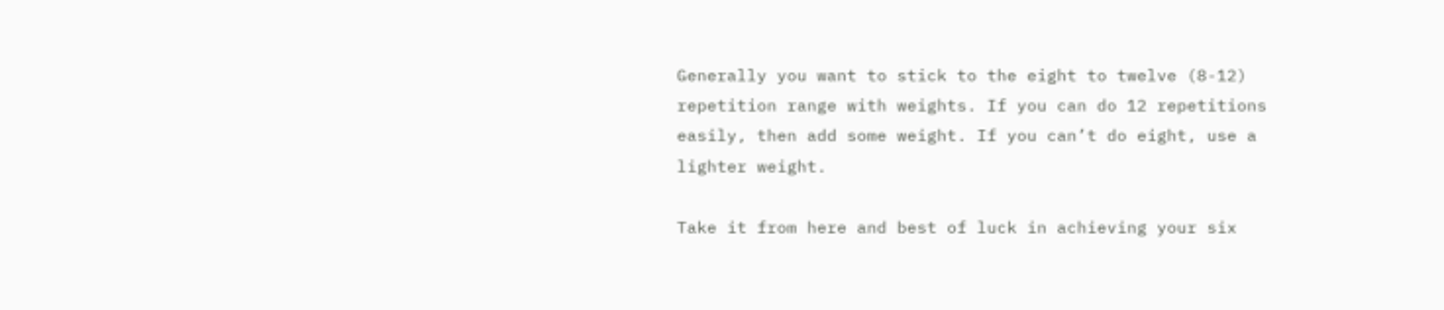Generally you want to stick to the eight to twelve (8-12) repetition range with weights. If you can do 12 repetitions easily, then add some weight. If you can’t do eight, use a lighter weight.

Take it from here and best of luck in achieving your six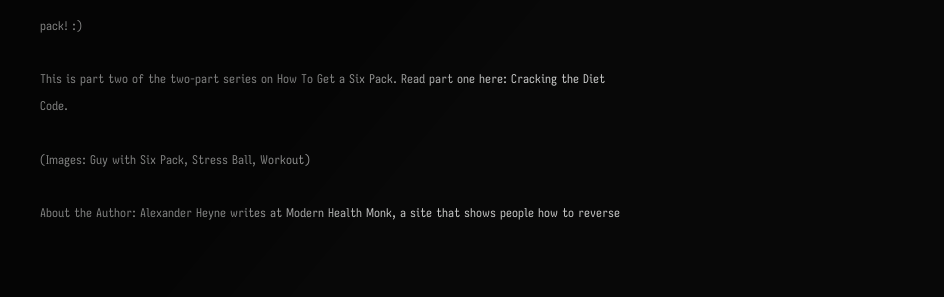pack! :)

This is part two of the two-part series on How To Get a Six Pack. Read part one here: Cracking the Diet Code.

(Images: Guy with Six Pack, Stress Ball, Workout)

About the Author: Alexander Heyne writes at Modern Health Monk, a site that shows people how to reverse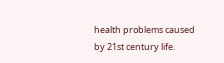health problems caused by 21st century life.